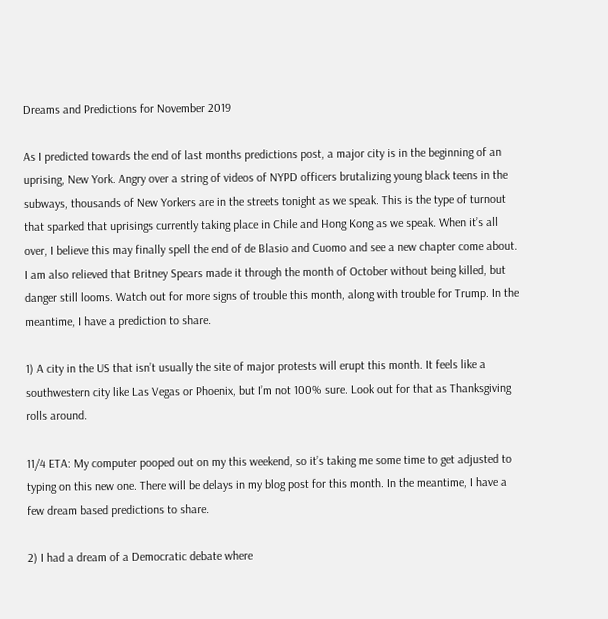Dreams and Predictions for November 2019

As I predicted towards the end of last months predictions post, a major city is in the beginning of an uprising, New York. Angry over a string of videos of NYPD officers brutalizing young black teens in the subways, thousands of New Yorkers are in the streets tonight as we speak. This is the type of turnout that sparked that uprisings currently taking place in Chile and Hong Kong as we speak. When it’s all over, I believe this may finally spell the end of de Blasio and Cuomo and see a new chapter come about. I am also relieved that Britney Spears made it through the month of October without being killed, but danger still looms. Watch out for more signs of trouble this month, along with trouble for Trump. In the meantime, I have a prediction to share.

1) A city in the US that isn’t usually the site of major protests will erupt this month. It feels like a southwestern city like Las Vegas or Phoenix, but I’m not 100% sure. Look out for that as Thanksgiving rolls around.

11/4 ETA: My computer pooped out on my this weekend, so it’s taking me some time to get adjusted to typing on this new one. There will be delays in my blog post for this month. In the meantime, I have a few dream based predictions to share.

2) I had a dream of a Democratic debate where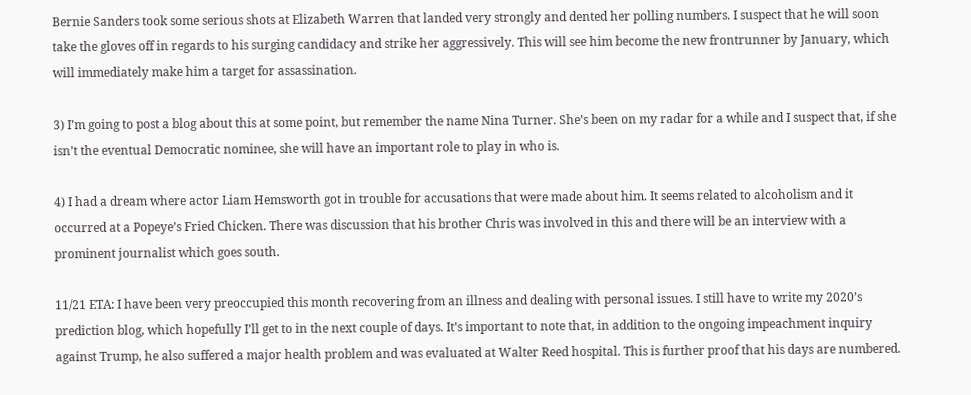Bernie Sanders took some serious shots at Elizabeth Warren that landed very strongly and dented her polling numbers. I suspect that he will soon take the gloves off in regards to his surging candidacy and strike her aggressively. This will see him become the new frontrunner by January, which will immediately make him a target for assassination.

3) I’m going to post a blog about this at some point, but remember the name Nina Turner. She’s been on my radar for a while and I suspect that, if she isn’t the eventual Democratic nominee, she will have an important role to play in who is.

4) I had a dream where actor Liam Hemsworth got in trouble for accusations that were made about him. It seems related to alcoholism and it occurred at a Popeye’s Fried Chicken. There was discussion that his brother Chris was involved in this and there will be an interview with a prominent journalist which goes south.

11/21 ETA: I have been very preoccupied this month recovering from an illness and dealing with personal issues. I still have to write my 2020’s prediction blog, which hopefully I’ll get to in the next couple of days. It’s important to note that, in addition to the ongoing impeachment inquiry against Trump, he also suffered a major health problem and was evaluated at Walter Reed hospital. This is further proof that his days are numbered.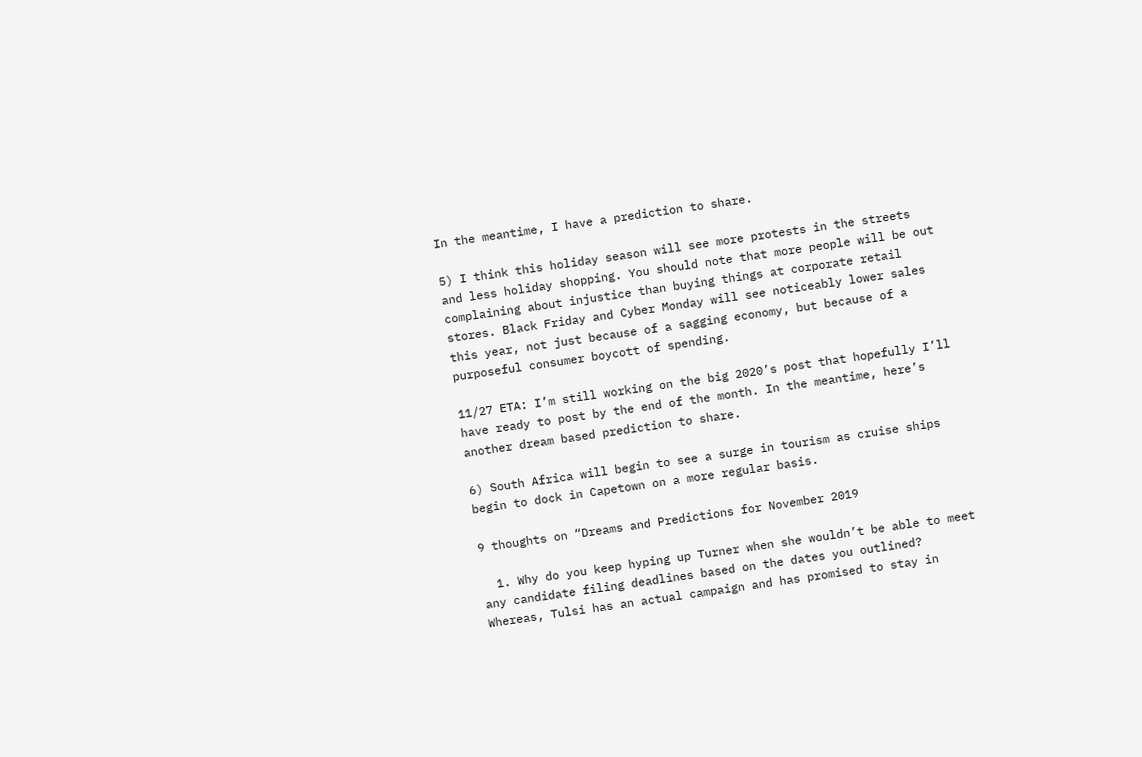In the meantime, I have a prediction to share.

5) I think this holiday season will see more protests in the streets and less holiday shopping. You should note that more people will be out complaining about injustice than buying things at corporate retail stores. Black Friday and Cyber Monday will see noticeably lower sales this year, not just because of a sagging economy, but because of a purposeful consumer boycott of spending.

11/27 ETA: I’m still working on the big 2020’s post that hopefully I’ll have ready to post by the end of the month. In the meantime, here’s another dream based prediction to share.

6) South Africa will begin to see a surge in tourism as cruise ships begin to dock in Capetown on a more regular basis.

9 thoughts on “Dreams and Predictions for November 2019

  1. Why do you keep hyping up Turner when she wouldn’t be able to meet any candidate filing deadlines based on the dates you outlined? Whereas, Tulsi has an actual campaign and has promised to stay in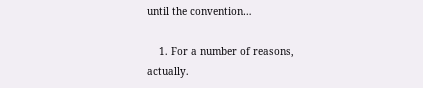until the convention…

    1. For a number of reasons, actually.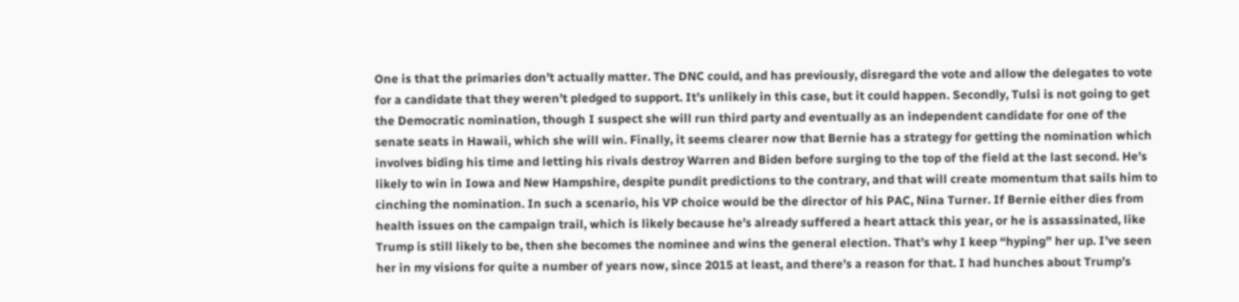One is that the primaries don’t actually matter. The DNC could, and has previously, disregard the vote and allow the delegates to vote for a candidate that they weren’t pledged to support. It’s unlikely in this case, but it could happen. Secondly, Tulsi is not going to get the Democratic nomination, though I suspect she will run third party and eventually as an independent candidate for one of the senate seats in Hawaii, which she will win. Finally, it seems clearer now that Bernie has a strategy for getting the nomination which involves biding his time and letting his rivals destroy Warren and Biden before surging to the top of the field at the last second. He’s likely to win in Iowa and New Hampshire, despite pundit predictions to the contrary, and that will create momentum that sails him to cinching the nomination. In such a scenario, his VP choice would be the director of his PAC, Nina Turner. If Bernie either dies from health issues on the campaign trail, which is likely because he’s already suffered a heart attack this year, or he is assassinated, like Trump is still likely to be, then she becomes the nominee and wins the general election. That’s why I keep “hyping” her up. I’ve seen her in my visions for quite a number of years now, since 2015 at least, and there’s a reason for that. I had hunches about Trump’s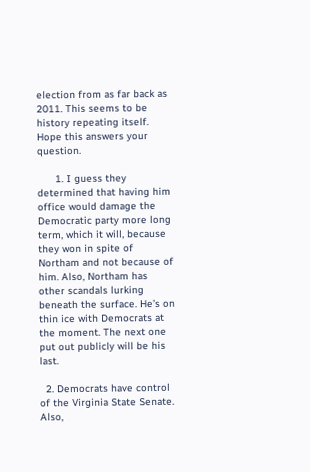election from as far back as 2011. This seems to be history repeating itself. Hope this answers your question.

      1. I guess they determined that having him office would damage the Democratic party more long term, which it will, because they won in spite of Northam and not because of him. Also, Northam has other scandals lurking beneath the surface. He’s on thin ice with Democrats at the moment. The next one put out publicly will be his last.

  2. Democrats have control of the Virginia State Senate. Also,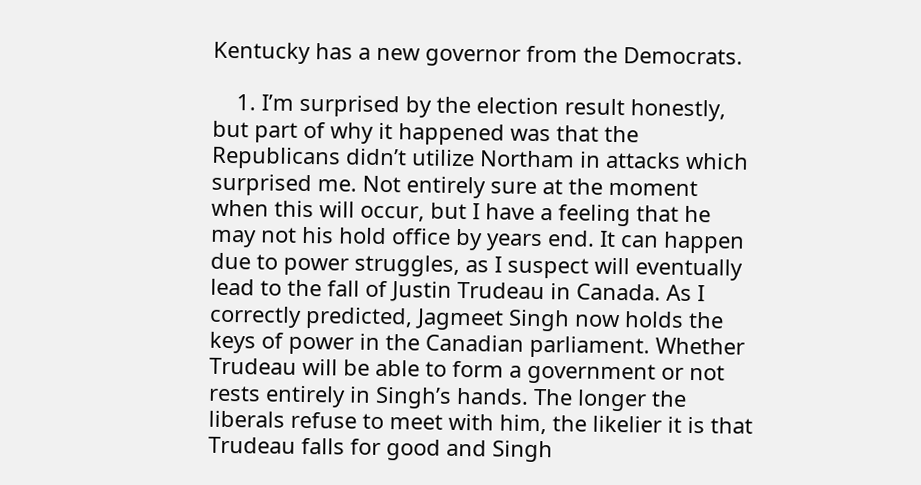Kentucky has a new governor from the Democrats.

    1. I’m surprised by the election result honestly, but part of why it happened was that the Republicans didn’t utilize Northam in attacks which surprised me. Not entirely sure at the moment when this will occur, but I have a feeling that he may not his hold office by years end. It can happen due to power struggles, as I suspect will eventually lead to the fall of Justin Trudeau in Canada. As I correctly predicted, Jagmeet Singh now holds the keys of power in the Canadian parliament. Whether Trudeau will be able to form a government or not rests entirely in Singh’s hands. The longer the liberals refuse to meet with him, the likelier it is that Trudeau falls for good and Singh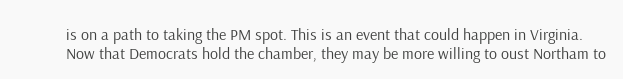is on a path to taking the PM spot. This is an event that could happen in Virginia. Now that Democrats hold the chamber, they may be more willing to oust Northam to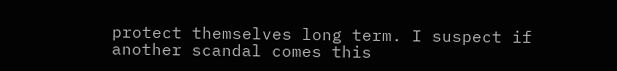protect themselves long term. I suspect if another scandal comes this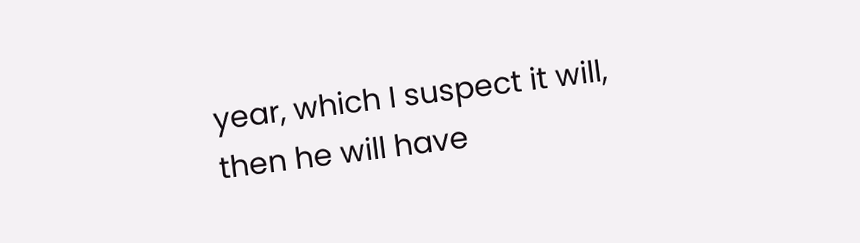year, which I suspect it will, then he will have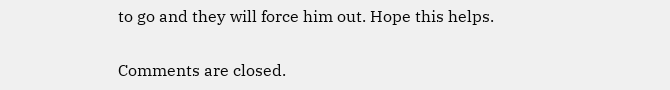to go and they will force him out. Hope this helps.

Comments are closed.